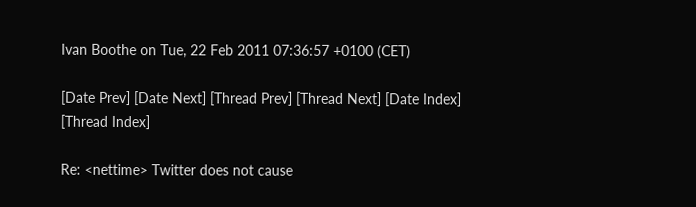Ivan Boothe on Tue, 22 Feb 2011 07:36:57 +0100 (CET)

[Date Prev] [Date Next] [Thread Prev] [Thread Next] [Date Index] [Thread Index]

Re: <nettime> Twitter does not cause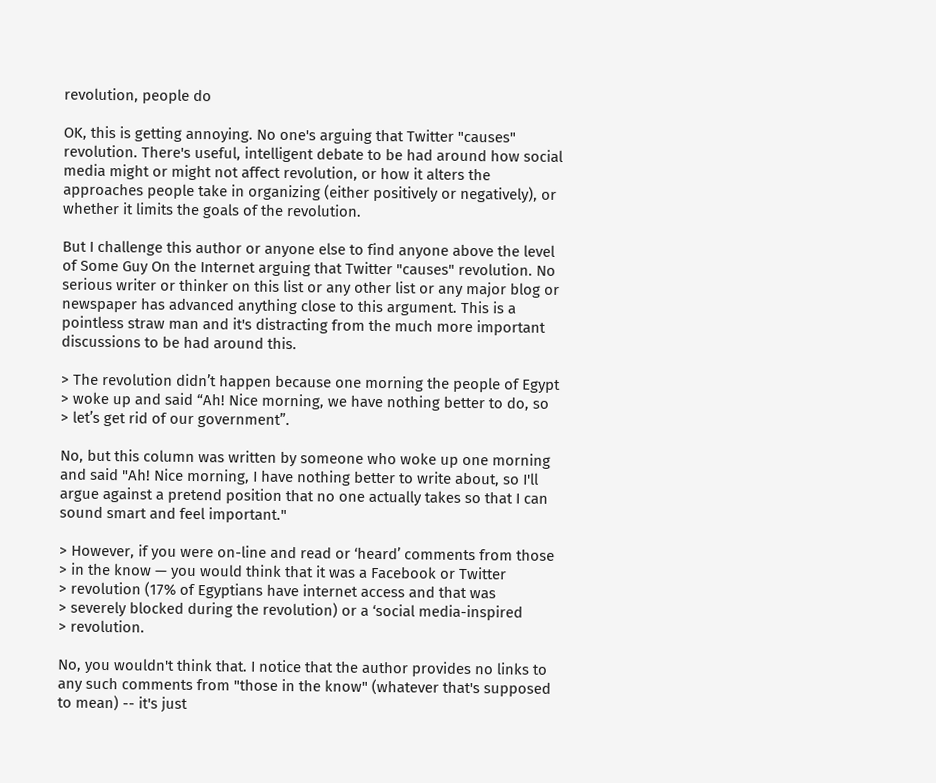revolution, people do

OK, this is getting annoying. No one's arguing that Twitter "causes" revolution. There's useful, intelligent debate to be had around how social media might or might not affect revolution, or how it alters the approaches people take in organizing (either positively or negatively), or whether it limits the goals of the revolution.

But I challenge this author or anyone else to find anyone above the level of Some Guy On the Internet arguing that Twitter "causes" revolution. No serious writer or thinker on this list or any other list or any major blog or newspaper has advanced anything close to this argument. This is a pointless straw man and it's distracting from the much more important discussions to be had around this.

> The revolution didn’t happen because one morning the people of Egypt
> woke up and said “Ah! Nice morning, we have nothing better to do, so
> let’s get rid of our government”.

No, but this column was written by someone who woke up one morning and said "Ah! Nice morning, I have nothing better to write about, so I'll argue against a pretend position that no one actually takes so that I can sound smart and feel important."

> However, if you were on-line and read or ‘heard’ comments from those
> in the know — you would think that it was a Facebook or Twitter
> revolution (17% of Egyptians have internet access and that was
> severely blocked during the revolution) or a ‘social media-inspired
> revolution.

No, you wouldn't think that. I notice that the author provides no links to any such comments from "those in the know" (whatever that's supposed to mean) -- it's just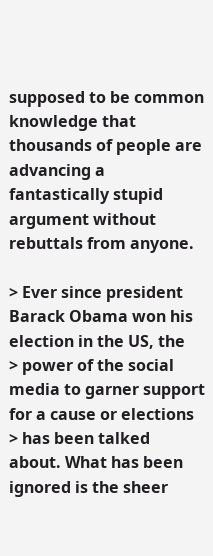supposed to be common knowledge that thousands of people are advancing a fantastically stupid argument without rebuttals from anyone.

> Ever since president Barack Obama won his election in the US, the
> power of the social media to garner support for a cause or elections
> has been talked about. What has been ignored is the sheer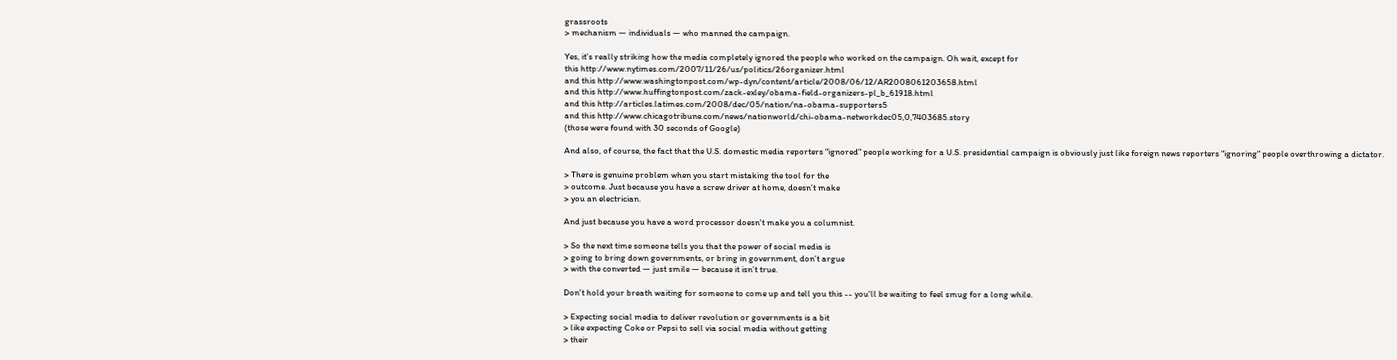grassroots
> mechanism — individuals — who manned the campaign.

Yes, it's really striking how the media completely ignored the people who worked on the campaign. Oh wait, except for
this http://www.nytimes.com/2007/11/26/us/politics/26organizer.html
and this http://www.washingtonpost.com/wp-dyn/content/article/2008/06/12/AR2008061203658.html
and this http://www.huffingtonpost.com/zack-exley/obama-field-organizers-pl_b_61918.html
and this http://articles.latimes.com/2008/dec/05/nation/na-obama-supporters5
and this http://www.chicagotribune.com/news/nationworld/chi-obama-networkdec05,0,7403685.story
(those were found with 30 seconds of Google)

And also, of course, the fact that the U.S. domestic media reporters "ignored" people working for a U.S. presidential campaign is obviously just like foreign news reporters "ignoring" people overthrowing a dictator.

> There is genuine problem when you start mistaking the tool for the
> outcome. Just because you have a screw driver at home, doesn’t make
> you an electrician.

And just because you have a word processor doesn't make you a columnist.

> So the next time someone tells you that the power of social media is
> going to bring down governments, or bring in government, don’t argue
> with the converted — just smile — because it isn’t true.

Don't hold your breath waiting for someone to come up and tell you this -- you'll be waiting to feel smug for a long while.

> Expecting social media to deliver revolution or governments is a bit
> like expecting Coke or Pepsi to sell via social media without getting
> their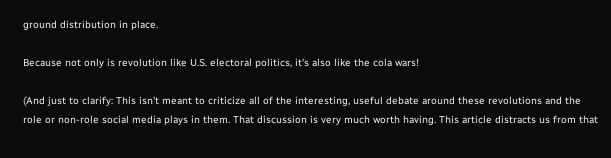ground distribution in place.

Because not only is revolution like U.S. electoral politics, it's also like the cola wars!

(And just to clarify: This isn't meant to criticize all of the interesting, useful debate around these revolutions and the role or non-role social media plays in them. That discussion is very much worth having. This article distracts us from that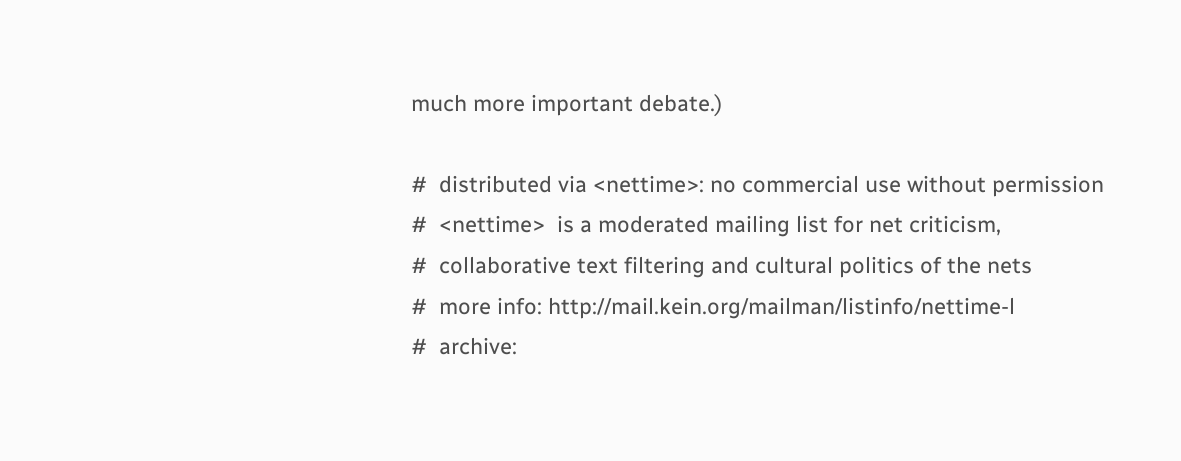much more important debate.)

#  distributed via <nettime>: no commercial use without permission
#  <nettime>  is a moderated mailing list for net criticism,
#  collaborative text filtering and cultural politics of the nets
#  more info: http://mail.kein.org/mailman/listinfo/nettime-l
#  archive: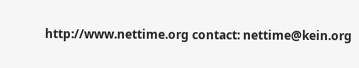http://www.nettime.org contact: nettime@kein.org